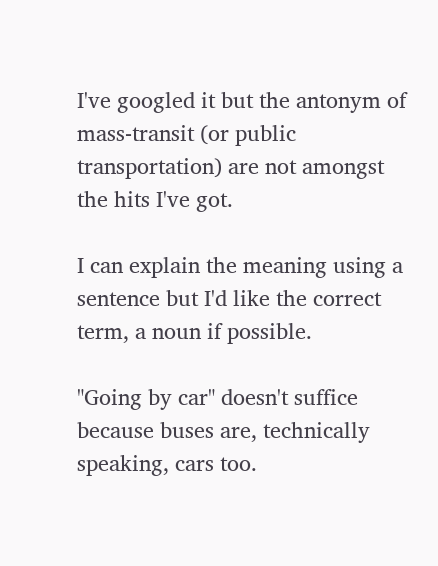I've googled it but the antonym of mass-transit (or public transportation) are not amongst the hits I've got.

I can explain the meaning using a sentence but I'd like the correct term, a noun if possible.

"Going by car" doesn't suffice because buses are, technically speaking, cars too.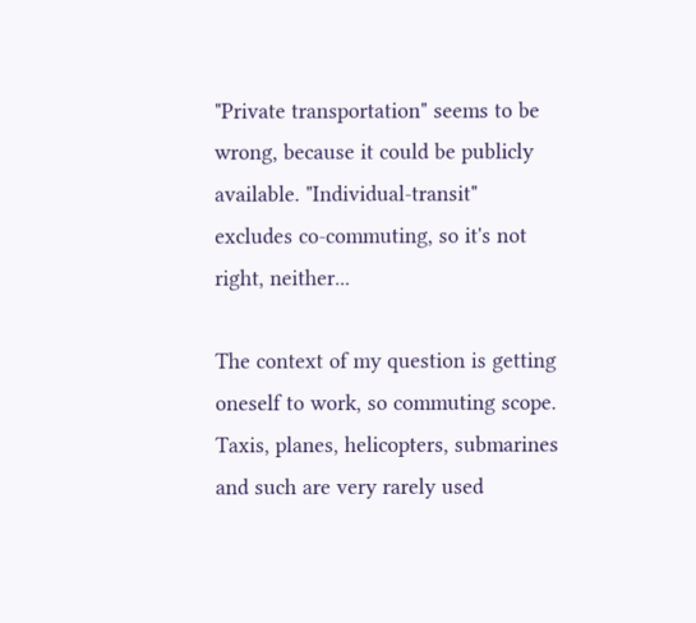"Private transportation" seems to be wrong, because it could be publicly available. "Individual-transit" excludes co-commuting, so it's not right, neither...

The context of my question is getting oneself to work, so commuting scope. Taxis, planes, helicopters, submarines and such are very rarely used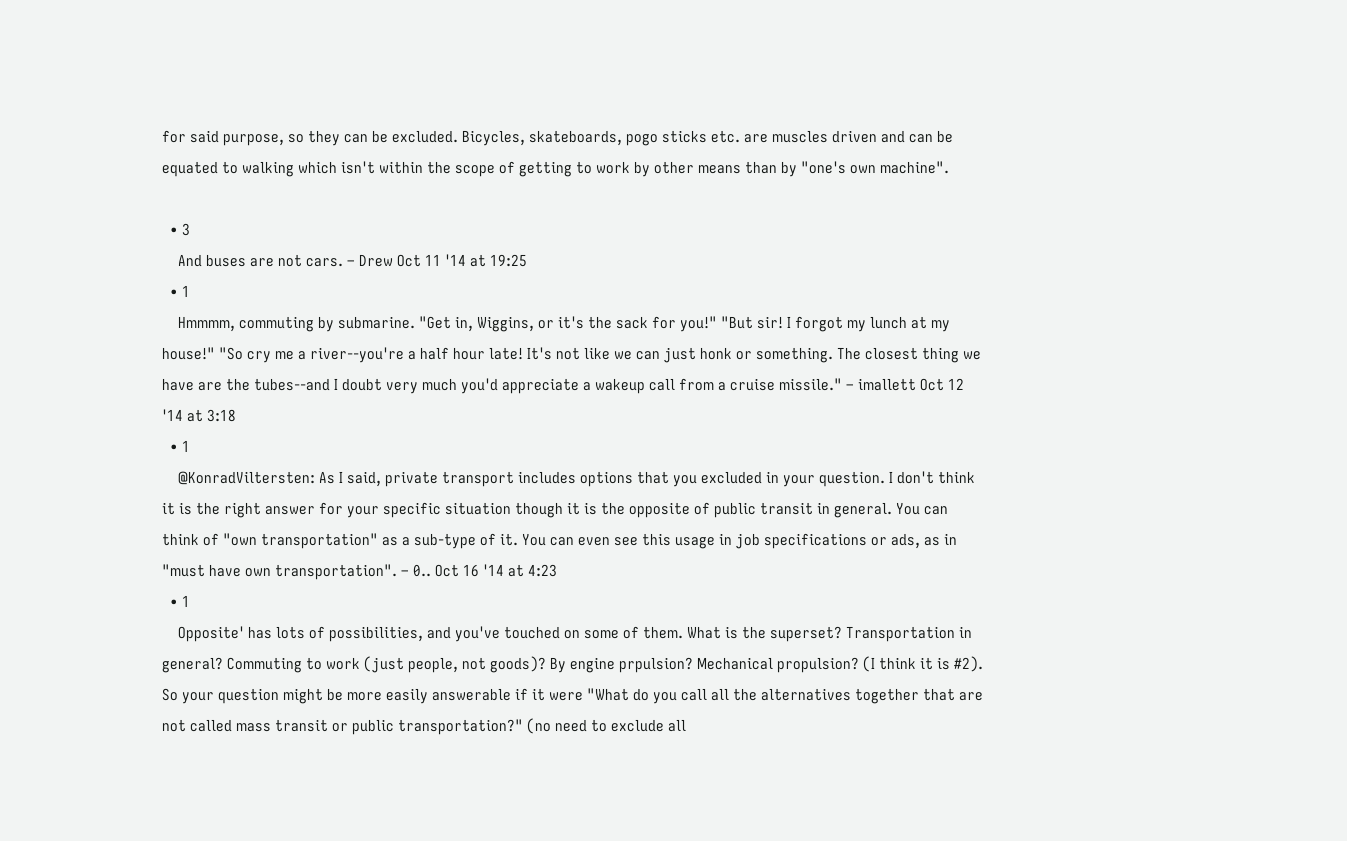for said purpose, so they can be excluded. Bicycles, skateboards, pogo sticks etc. are muscles driven and can be equated to walking which isn't within the scope of getting to work by other means than by "one's own machine".

  • 3
    And buses are not cars. – Drew Oct 11 '14 at 19:25
  • 1
    Hmmmm, commuting by submarine. "Get in, Wiggins, or it's the sack for you!" "But sir! I forgot my lunch at my house!" "So cry me a river--you're a half hour late! It's not like we can just honk or something. The closest thing we have are the tubes--and I doubt very much you'd appreciate a wakeup call from a cruise missile." – imallett Oct 12 '14 at 3:18
  • 1
    @KonradViltersten: As I said, private transport includes options that you excluded in your question. I don't think it is the right answer for your specific situation though it is the opposite of public transit in general. You can think of "own transportation" as a sub-type of it. You can even see this usage in job specifications or ads, as in "must have own transportation". – 0.. Oct 16 '14 at 4:23
  • 1
    Opposite' has lots of possibilities, and you've touched on some of them. What is the superset? Transportation in general? Commuting to work (just people, not goods)? By engine prpulsion? Mechanical propulsion? (I think it is #2). So your question might be more easily answerable if it were "What do you call all the alternatives together that are not called mass transit or public transportation?" (no need to exclude all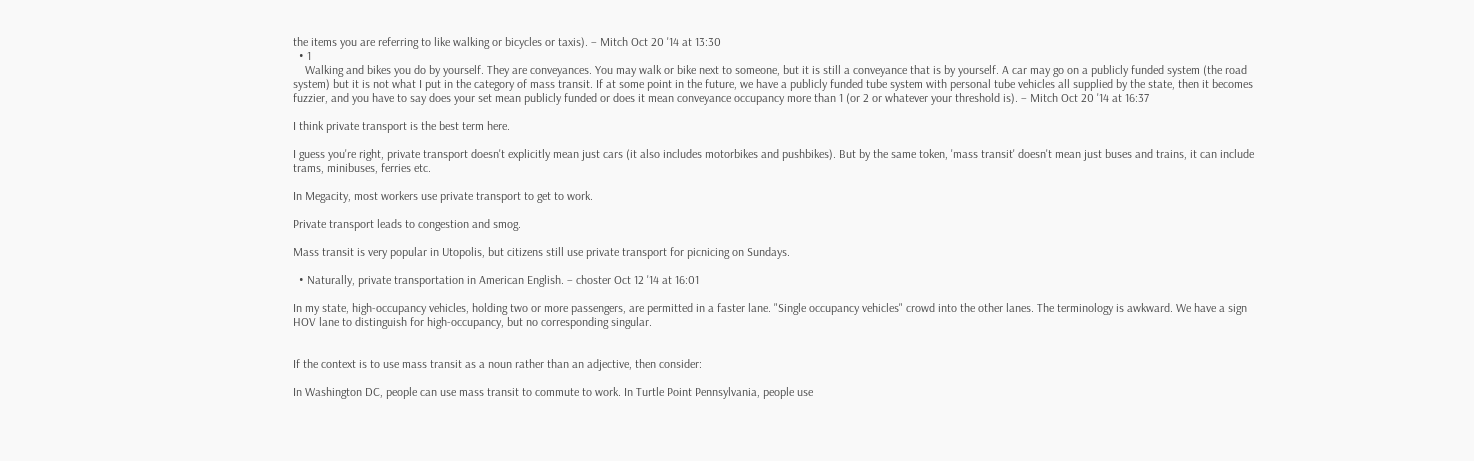the items you are referring to like walking or bicycles or taxis). – Mitch Oct 20 '14 at 13:30
  • 1
    Walking and bikes you do by yourself. They are conveyances. You may walk or bike next to someone, but it is still a conveyance that is by yourself. A car may go on a publicly funded system (the road system) but it is not what I put in the category of mass transit. If at some point in the future, we have a publicly funded tube system with personal tube vehicles all supplied by the state, then it becomes fuzzier, and you have to say does your set mean publicly funded or does it mean conveyance occupancy more than 1 (or 2 or whatever your threshold is). – Mitch Oct 20 '14 at 16:37

I think private transport is the best term here.

I guess you're right, private transport doesn't explicitly mean just cars (it also includes motorbikes and pushbikes). But by the same token, 'mass transit' doesn't mean just buses and trains, it can include trams, minibuses, ferries etc.

In Megacity, most workers use private transport to get to work.

Private transport leads to congestion and smog.

Mass transit is very popular in Utopolis, but citizens still use private transport for picnicing on Sundays.

  • Naturally, private transportation in American English. – choster Oct 12 '14 at 16:01

In my state, high-occupancy vehicles, holding two or more passengers, are permitted in a faster lane. "Single occupancy vehicles" crowd into the other lanes. The terminology is awkward. We have a sign HOV lane to distinguish for high-occupancy, but no corresponding singular.


If the context is to use mass transit as a noun rather than an adjective, then consider:

In Washington DC, people can use mass transit to commute to work. In Turtle Point Pennsylvania, people use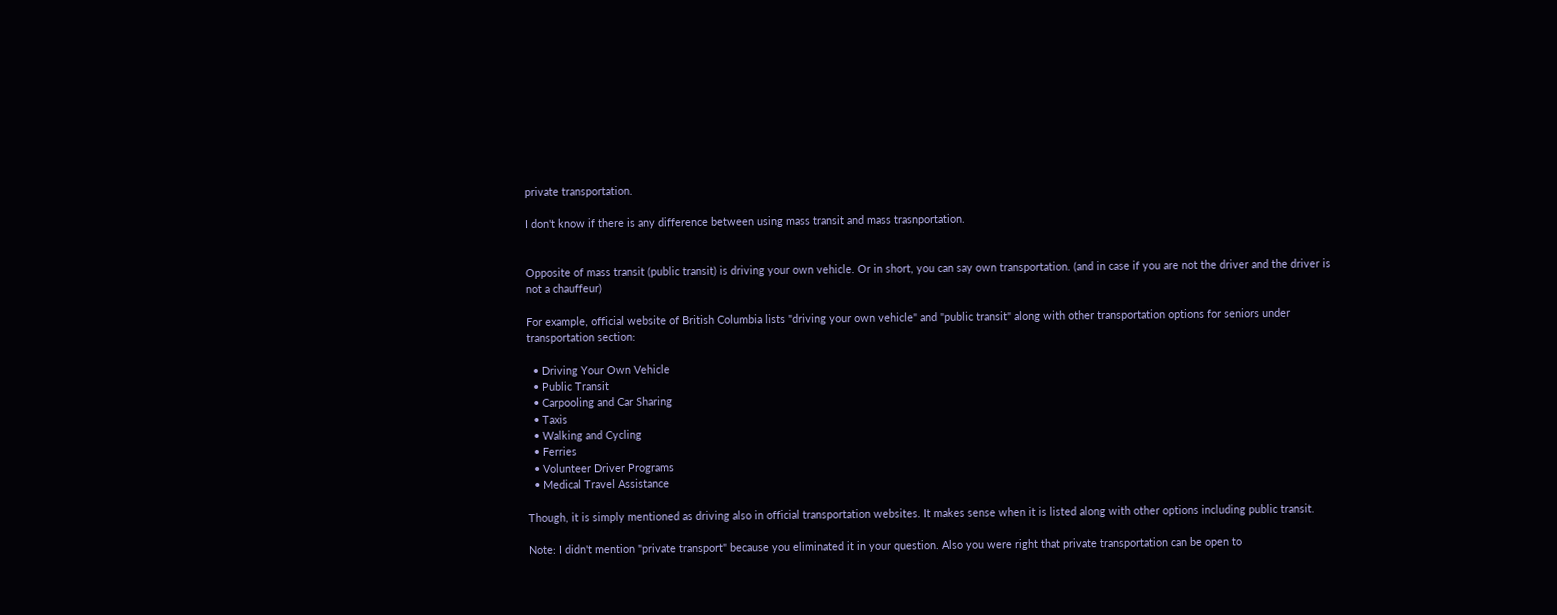private transportation.

I don't know if there is any difference between using mass transit and mass trasnportation.


Opposite of mass transit (public transit) is driving your own vehicle. Or in short, you can say own transportation. (and in case if you are not the driver and the driver is not a chauffeur)

For example, official website of British Columbia lists "driving your own vehicle" and "public transit" along with other transportation options for seniors under transportation section:

  • Driving Your Own Vehicle
  • Public Transit
  • Carpooling and Car Sharing
  • Taxis
  • Walking and Cycling
  • Ferries
  • Volunteer Driver Programs
  • Medical Travel Assistance

Though, it is simply mentioned as driving also in official transportation websites. It makes sense when it is listed along with other options including public transit.

Note: I didn't mention "private transport" because you eliminated it in your question. Also you were right that private transportation can be open to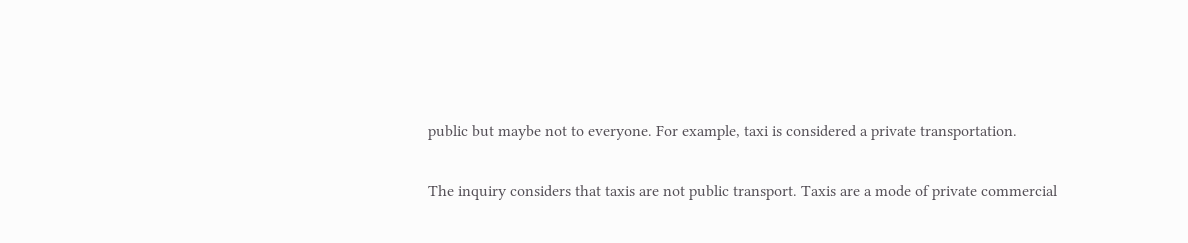public but maybe not to everyone. For example, taxi is considered a private transportation.

The inquiry considers that taxis are not public transport. Taxis are a mode of private commercial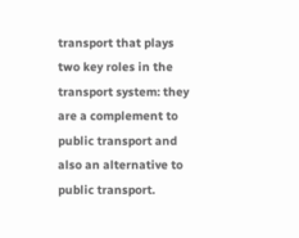transport that plays two key roles in the transport system: they are a complement to public transport and also an alternative to public transport.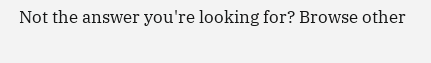Not the answer you're looking for? Browse other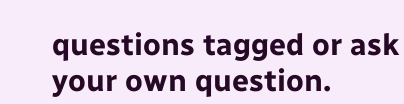questions tagged or ask your own question.